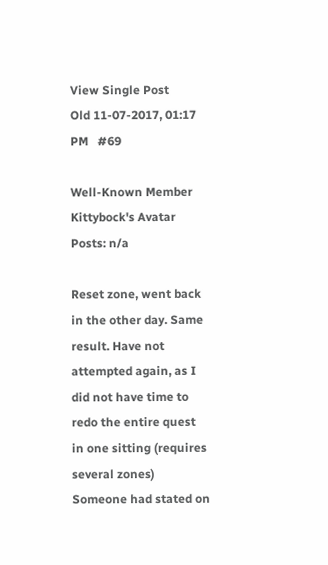View Single Post
Old 11-07-2017, 01:17 PM   #69

Well-Known Member
Kittybock's Avatar
Posts: n/a

Reset zone, went back in the other day. Same result. Have not attempted again, as I did not have time to redo the entire quest in one sitting (requires several zones) Someone had stated on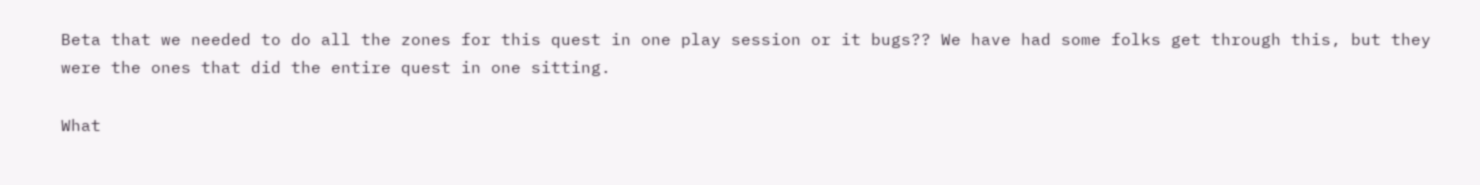Beta that we needed to do all the zones for this quest in one play session or it bugs?? We have had some folks get through this, but they were the ones that did the entire quest in one sitting.

What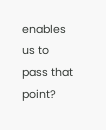enables us to pass that point?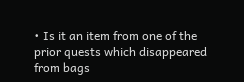• Is it an item from one of the prior quests which disappeared from bags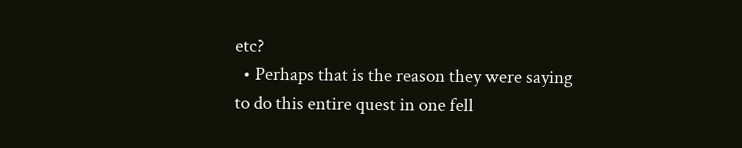etc?
  • Perhaps that is the reason they were saying to do this entire quest in one fell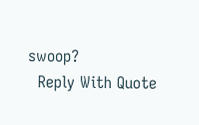swoop?
  Reply With Quote